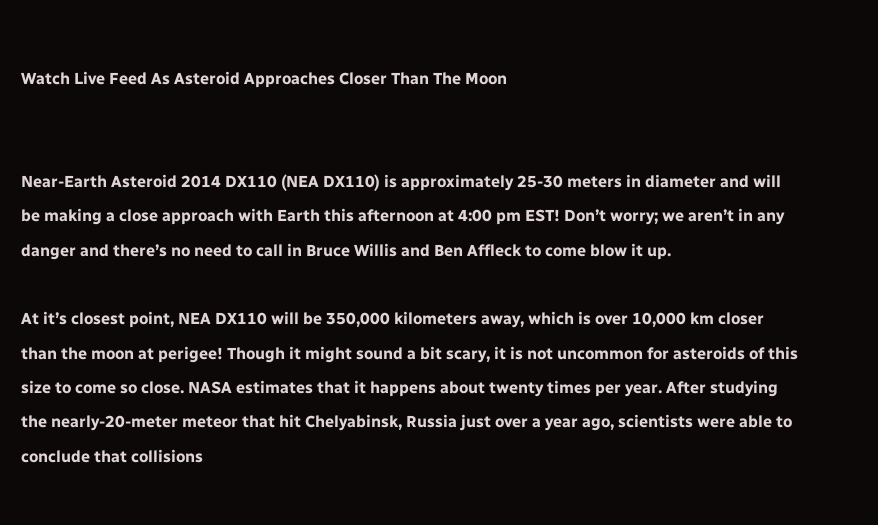Watch Live Feed As Asteroid Approaches Closer Than The Moon


Near-Earth Asteroid 2014 DX110 (NEA DX110) is approximately 25-30 meters in diameter and will be making a close approach with Earth this afternoon at 4:00 pm EST! Don’t worry; we aren’t in any danger and there’s no need to call in Bruce Willis and Ben Affleck to come blow it up.

At it’s closest point, NEA DX110 will be 350,000 kilometers away, which is over 10,000 km closer than the moon at perigee! Though it might sound a bit scary, it is not uncommon for asteroids of this size to come so close. NASA estimates that it happens about twenty times per year. After studying the nearly-20-meter meteor that hit Chelyabinsk, Russia just over a year ago, scientists were able to conclude that collisions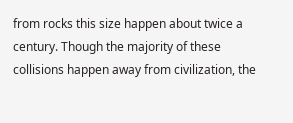from rocks this size happen about twice a century. Though the majority of these collisions happen away from civilization, the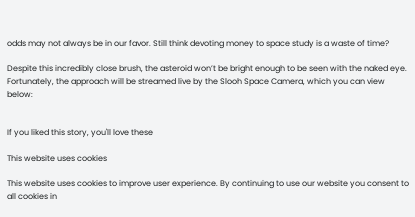odds may not always be in our favor. Still think devoting money to space study is a waste of time?

Despite this incredibly close brush, the asteroid won’t be bright enough to be seen with the naked eye. Fortunately, the approach will be streamed live by the Slooh Space Camera, which you can view below:


If you liked this story, you'll love these

This website uses cookies

This website uses cookies to improve user experience. By continuing to use our website you consent to all cookies in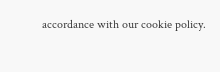accordance with our cookie policy.